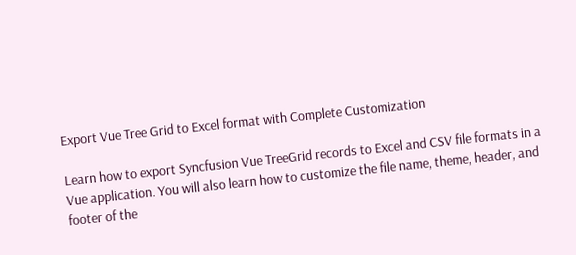Export Vue Tree Grid to Excel format with Complete Customization

Learn how to export Syncfusion Vue TreeGrid records to Excel and CSV file formats in a Vue application. You will also learn how to customize the file name, theme, header, and footer of the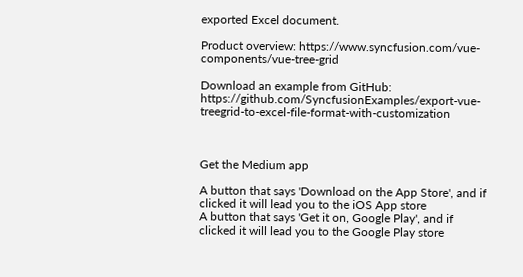exported Excel document.

Product overview: https://www.syncfusion.com/vue-components/vue-tree-grid

Download an example from GitHub: https://github.com/SyncfusionExamples/export-vue-treegrid-to-excel-file-format-with-customization



Get the Medium app

A button that says 'Download on the App Store', and if clicked it will lead you to the iOS App store
A button that says 'Get it on, Google Play', and if clicked it will lead you to the Google Play store